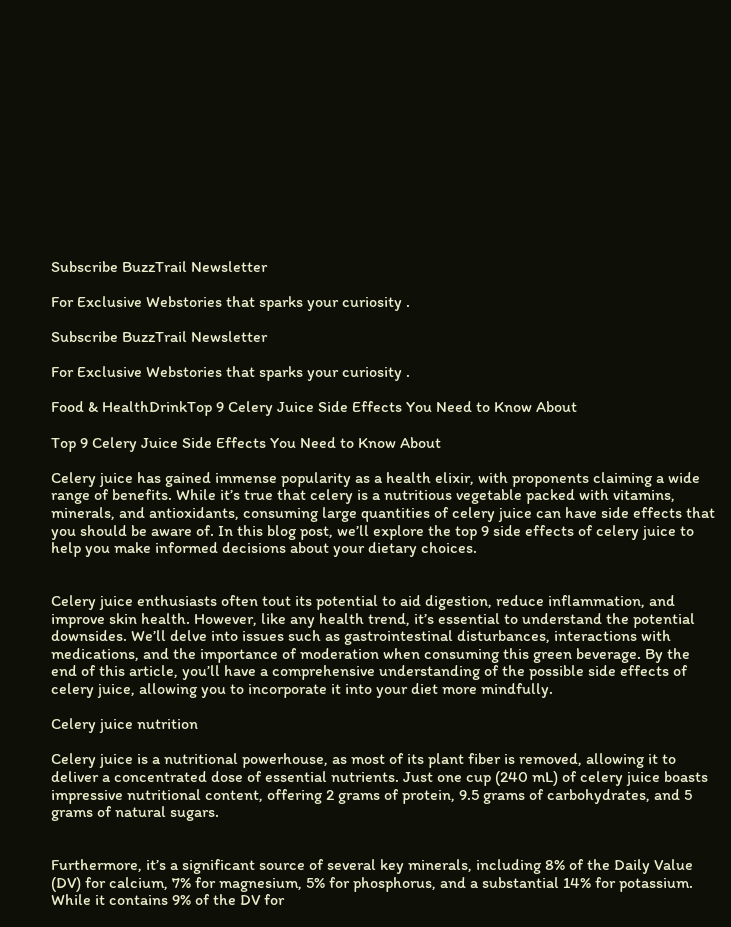Subscribe BuzzTrail Newsletter

For Exclusive Webstories that sparks your curiosity .

Subscribe BuzzTrail Newsletter

For Exclusive Webstories that sparks your curiosity .

Food & HealthDrinkTop 9 Celery Juice Side Effects You Need to Know About

Top 9 Celery Juice Side Effects You Need to Know About

Celery juice has gained immense popularity as a health elixir, with proponents claiming a wide range of benefits. While it’s true that celery is a nutritious vegetable packed with vitamins, minerals, and antioxidants, consuming large quantities of celery juice can have side effects that you should be aware of. In this blog post, we’ll explore the top 9 side effects of celery juice to help you make informed decisions about your dietary choices.


Celery juice enthusiasts often tout its potential to aid digestion, reduce inflammation, and improve skin health. However, like any health trend, it’s essential to understand the potential downsides. We’ll delve into issues such as gastrointestinal disturbances, interactions with medications, and the importance of moderation when consuming this green beverage. By the end of this article, you’ll have a comprehensive understanding of the possible side effects of celery juice, allowing you to incorporate it into your diet more mindfully.

Celery juice nutrition

Celery juice is a nutritional powerhouse, as most of its plant fiber is removed, allowing it to deliver a concentrated dose of essential nutrients. Just one cup (240 mL) of celery juice boasts impressive nutritional content, offering 2 grams of protein, 9.5 grams of carbohydrates, and 5 grams of natural sugars.


Furthermore, it’s a significant source of several key minerals, including 8% of the Daily Value (DV) for calcium, 7% for magnesium, 5% for phosphorus, and a substantial 14% for potassium. While it contains 9% of the DV for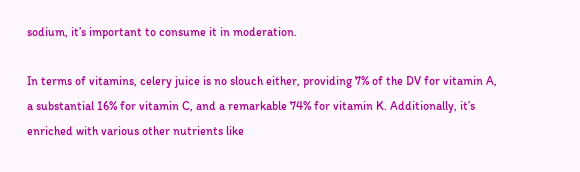sodium, it’s important to consume it in moderation.

In terms of vitamins, celery juice is no slouch either, providing 7% of the DV for vitamin A, a substantial 16% for vitamin C, and a remarkable 74% for vitamin K. Additionally, it’s enriched with various other nutrients like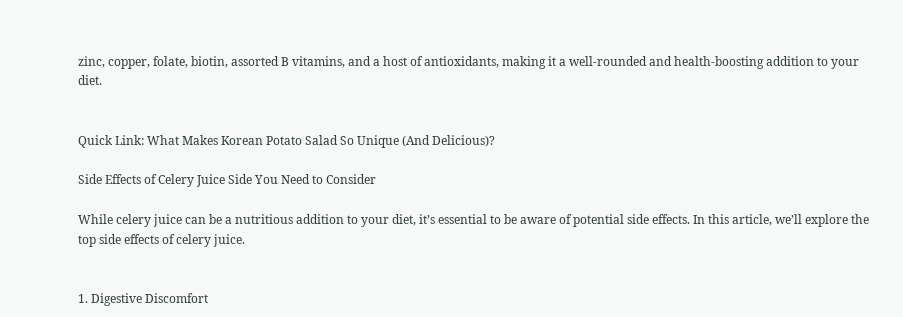zinc, copper, folate, biotin, assorted B vitamins, and a host of antioxidants, making it a well-rounded and health-boosting addition to your diet.


Quick Link: What Makes Korean Potato Salad So Unique (And Delicious)?

Side Effects of Celery Juice Side You Need to Consider

While celery juice can be a nutritious addition to your diet, it’s essential to be aware of potential side effects. In this article, we’ll explore the top side effects of celery juice.


1. Digestive Discomfort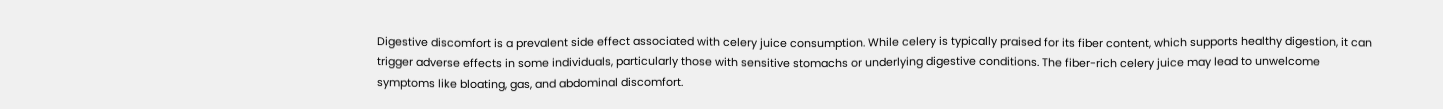Digestive discomfort is a prevalent side effect associated with celery juice consumption. While celery is typically praised for its fiber content, which supports healthy digestion, it can trigger adverse effects in some individuals, particularly those with sensitive stomachs or underlying digestive conditions. The fiber-rich celery juice may lead to unwelcome symptoms like bloating, gas, and abdominal discomfort.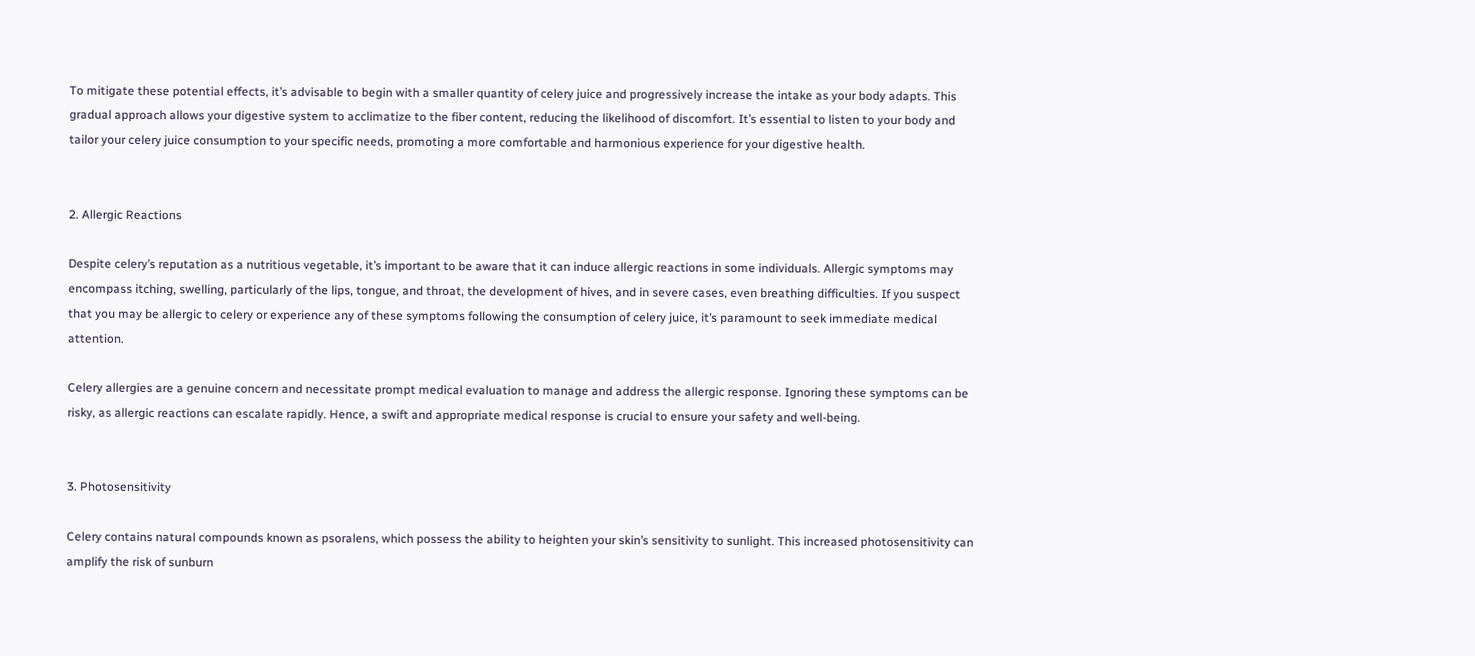To mitigate these potential effects, it’s advisable to begin with a smaller quantity of celery juice and progressively increase the intake as your body adapts. This gradual approach allows your digestive system to acclimatize to the fiber content, reducing the likelihood of discomfort. It’s essential to listen to your body and tailor your celery juice consumption to your specific needs, promoting a more comfortable and harmonious experience for your digestive health.


2. Allergic Reactions

Despite celery’s reputation as a nutritious vegetable, it’s important to be aware that it can induce allergic reactions in some individuals. Allergic symptoms may encompass itching, swelling, particularly of the lips, tongue, and throat, the development of hives, and in severe cases, even breathing difficulties. If you suspect that you may be allergic to celery or experience any of these symptoms following the consumption of celery juice, it’s paramount to seek immediate medical attention.

Celery allergies are a genuine concern and necessitate prompt medical evaluation to manage and address the allergic response. Ignoring these symptoms can be risky, as allergic reactions can escalate rapidly. Hence, a swift and appropriate medical response is crucial to ensure your safety and well-being.


3. Photosensitivity

Celery contains natural compounds known as psoralens, which possess the ability to heighten your skin’s sensitivity to sunlight. This increased photosensitivity can amplify the risk of sunburn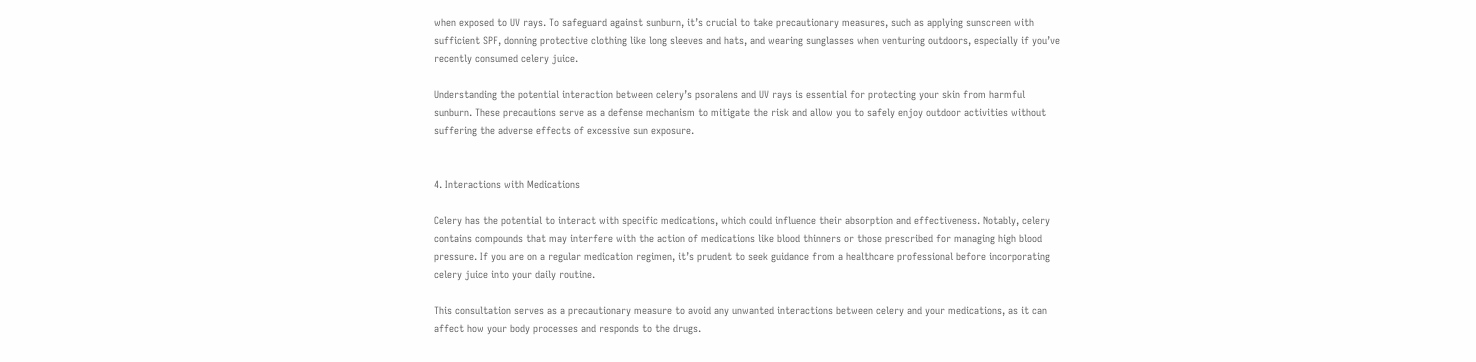when exposed to UV rays. To safeguard against sunburn, it’s crucial to take precautionary measures, such as applying sunscreen with sufficient SPF, donning protective clothing like long sleeves and hats, and wearing sunglasses when venturing outdoors, especially if you’ve recently consumed celery juice.

Understanding the potential interaction between celery’s psoralens and UV rays is essential for protecting your skin from harmful sunburn. These precautions serve as a defense mechanism to mitigate the risk and allow you to safely enjoy outdoor activities without suffering the adverse effects of excessive sun exposure.


4. Interactions with Medications

Celery has the potential to interact with specific medications, which could influence their absorption and effectiveness. Notably, celery contains compounds that may interfere with the action of medications like blood thinners or those prescribed for managing high blood pressure. If you are on a regular medication regimen, it’s prudent to seek guidance from a healthcare professional before incorporating celery juice into your daily routine.

This consultation serves as a precautionary measure to avoid any unwanted interactions between celery and your medications, as it can affect how your body processes and responds to the drugs.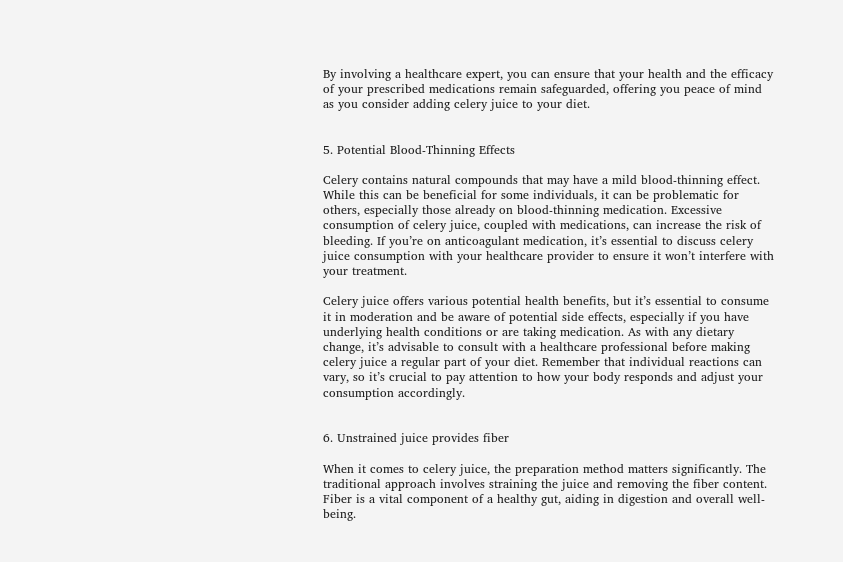By involving a healthcare expert, you can ensure that your health and the efficacy of your prescribed medications remain safeguarded, offering you peace of mind as you consider adding celery juice to your diet.


5. Potential Blood-Thinning Effects

Celery contains natural compounds that may have a mild blood-thinning effect. While this can be beneficial for some individuals, it can be problematic for others, especially those already on blood-thinning medication. Excessive consumption of celery juice, coupled with medications, can increase the risk of bleeding. If you’re on anticoagulant medication, it’s essential to discuss celery juice consumption with your healthcare provider to ensure it won’t interfere with your treatment.

Celery juice offers various potential health benefits, but it’s essential to consume it in moderation and be aware of potential side effects, especially if you have underlying health conditions or are taking medication. As with any dietary change, it’s advisable to consult with a healthcare professional before making celery juice a regular part of your diet. Remember that individual reactions can vary, so it’s crucial to pay attention to how your body responds and adjust your consumption accordingly.


6. Unstrained juice provides fiber

When it comes to celery juice, the preparation method matters significantly. The traditional approach involves straining the juice and removing the fiber content. Fiber is a vital component of a healthy gut, aiding in digestion and overall well-being.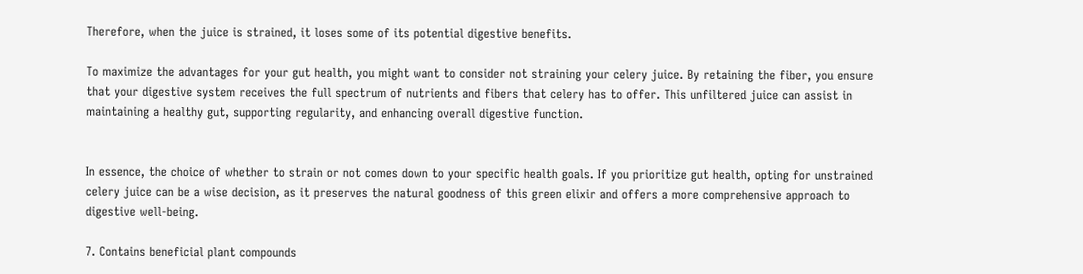Therefore, when the juice is strained, it loses some of its potential digestive benefits.

To maximize the advantages for your gut health, you might want to consider not straining your celery juice. By retaining the fiber, you ensure that your digestive system receives the full spectrum of nutrients and fibers that celery has to offer. This unfiltered juice can assist in maintaining a healthy gut, supporting regularity, and enhancing overall digestive function.


In essence, the choice of whether to strain or not comes down to your specific health goals. If you prioritize gut health, opting for unstrained celery juice can be a wise decision, as it preserves the natural goodness of this green elixir and offers a more comprehensive approach to digestive well-being.

7. Contains beneficial plant compounds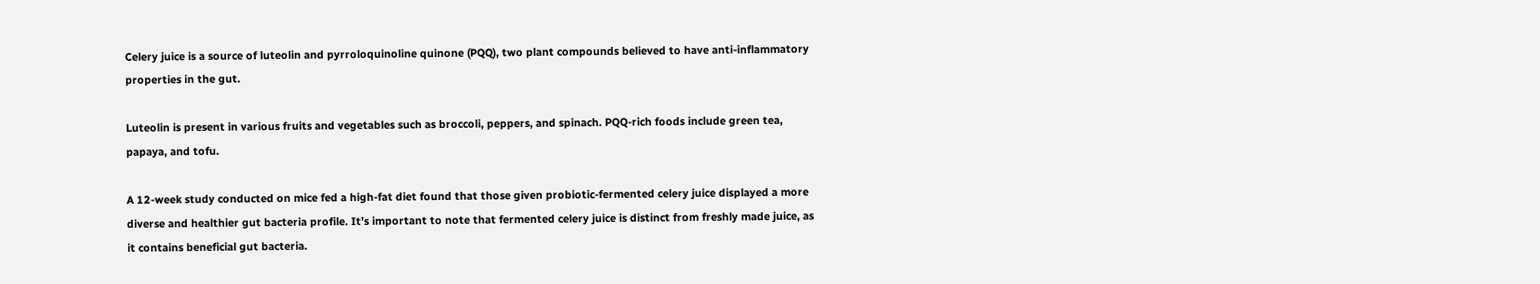Celery juice is a source of luteolin and pyrroloquinoline quinone (PQQ), two plant compounds believed to have anti-inflammatory properties in the gut.

Luteolin is present in various fruits and vegetables such as broccoli, peppers, and spinach. PQQ-rich foods include green tea, papaya, and tofu.

A 12-week study conducted on mice fed a high-fat diet found that those given probiotic-fermented celery juice displayed a more diverse and healthier gut bacteria profile. It’s important to note that fermented celery juice is distinct from freshly made juice, as it contains beneficial gut bacteria.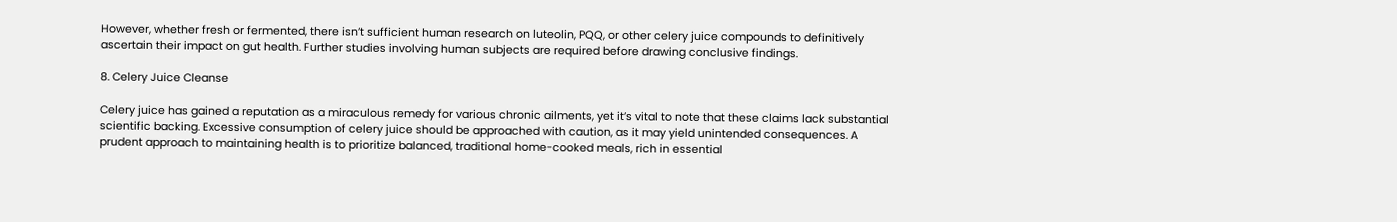However, whether fresh or fermented, there isn’t sufficient human research on luteolin, PQQ, or other celery juice compounds to definitively ascertain their impact on gut health. Further studies involving human subjects are required before drawing conclusive findings.

8. Celery Juice Cleanse

Celery juice has gained a reputation as a miraculous remedy for various chronic ailments, yet it’s vital to note that these claims lack substantial scientific backing. Excessive consumption of celery juice should be approached with caution, as it may yield unintended consequences. A prudent approach to maintaining health is to prioritize balanced, traditional home-cooked meals, rich in essential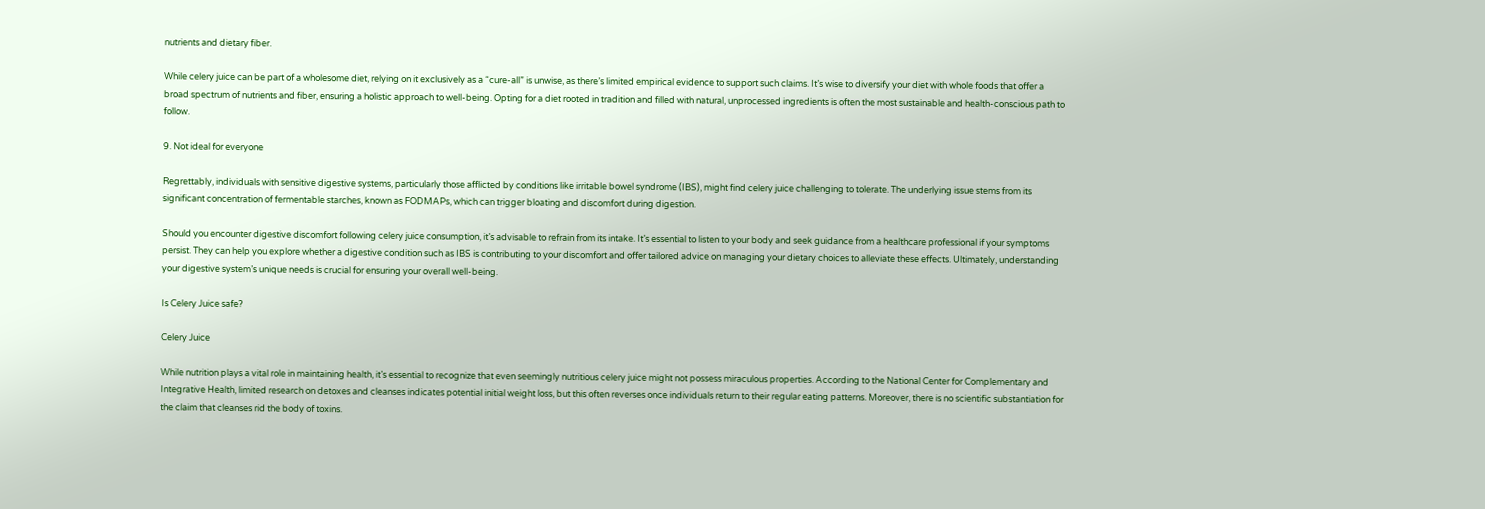nutrients and dietary fiber.

While celery juice can be part of a wholesome diet, relying on it exclusively as a “cure-all” is unwise, as there’s limited empirical evidence to support such claims. It’s wise to diversify your diet with whole foods that offer a broad spectrum of nutrients and fiber, ensuring a holistic approach to well-being. Opting for a diet rooted in tradition and filled with natural, unprocessed ingredients is often the most sustainable and health-conscious path to follow.

9. Not ideal for everyone

Regrettably, individuals with sensitive digestive systems, particularly those afflicted by conditions like irritable bowel syndrome (IBS), might find celery juice challenging to tolerate. The underlying issue stems from its significant concentration of fermentable starches, known as FODMAPs, which can trigger bloating and discomfort during digestion.

Should you encounter digestive discomfort following celery juice consumption, it’s advisable to refrain from its intake. It’s essential to listen to your body and seek guidance from a healthcare professional if your symptoms persist. They can help you explore whether a digestive condition such as IBS is contributing to your discomfort and offer tailored advice on managing your dietary choices to alleviate these effects. Ultimately, understanding your digestive system’s unique needs is crucial for ensuring your overall well-being.

Is Celery Juice safe?

Celery Juice

While nutrition plays a vital role in maintaining health, it’s essential to recognize that even seemingly nutritious celery juice might not possess miraculous properties. According to the National Center for Complementary and Integrative Health, limited research on detoxes and cleanses indicates potential initial weight loss, but this often reverses once individuals return to their regular eating patterns. Moreover, there is no scientific substantiation for the claim that cleanses rid the body of toxins.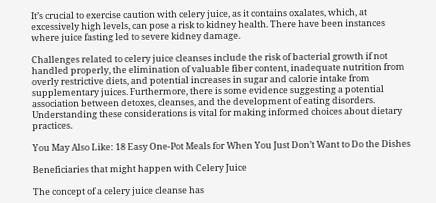It’s crucial to exercise caution with celery juice, as it contains oxalates, which, at excessively high levels, can pose a risk to kidney health. There have been instances where juice fasting led to severe kidney damage.

Challenges related to celery juice cleanses include the risk of bacterial growth if not handled properly, the elimination of valuable fiber content, inadequate nutrition from overly restrictive diets, and potential increases in sugar and calorie intake from supplementary juices. Furthermore, there is some evidence suggesting a potential association between detoxes, cleanses, and the development of eating disorders. Understanding these considerations is vital for making informed choices about dietary practices.

You May Also Like: 18 Easy One-Pot Meals for When You Just Don’t Want to Do the Dishes

Beneficiaries that might happen with Celery Juice

The concept of a celery juice cleanse has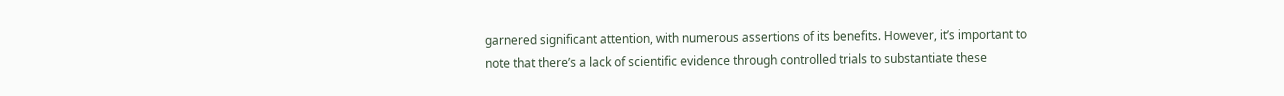garnered significant attention, with numerous assertions of its benefits. However, it’s important to note that there’s a lack of scientific evidence through controlled trials to substantiate these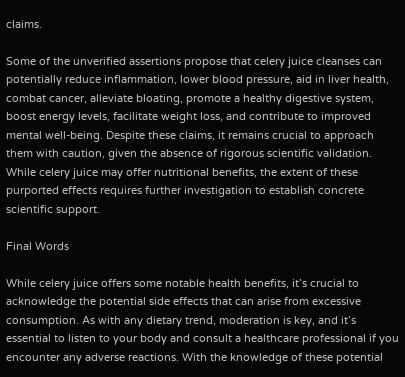claims.

Some of the unverified assertions propose that celery juice cleanses can potentially reduce inflammation, lower blood pressure, aid in liver health, combat cancer, alleviate bloating, promote a healthy digestive system, boost energy levels, facilitate weight loss, and contribute to improved mental well-being. Despite these claims, it remains crucial to approach them with caution, given the absence of rigorous scientific validation. While celery juice may offer nutritional benefits, the extent of these purported effects requires further investigation to establish concrete scientific support.

Final Words

While celery juice offers some notable health benefits, it’s crucial to acknowledge the potential side effects that can arise from excessive consumption. As with any dietary trend, moderation is key, and it’s essential to listen to your body and consult a healthcare professional if you encounter any adverse reactions. With the knowledge of these potential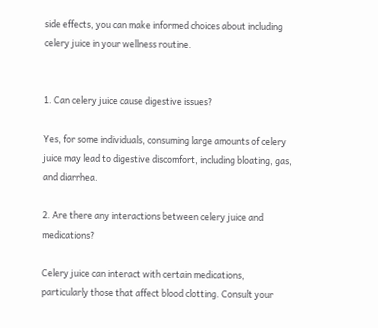side effects, you can make informed choices about including celery juice in your wellness routine.


1. Can celery juice cause digestive issues?

Yes, for some individuals, consuming large amounts of celery juice may lead to digestive discomfort, including bloating, gas, and diarrhea.

2. Are there any interactions between celery juice and medications?

Celery juice can interact with certain medications, particularly those that affect blood clotting. Consult your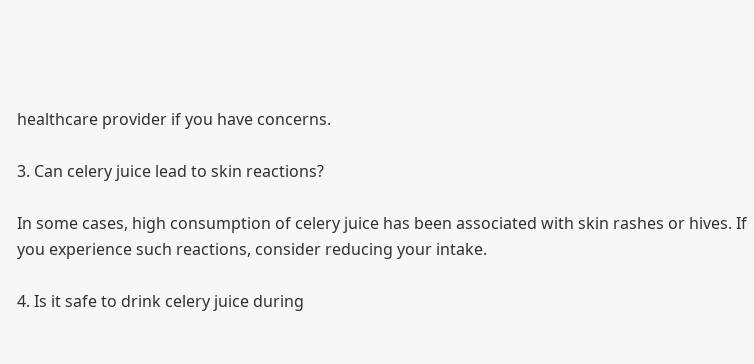healthcare provider if you have concerns.

3. Can celery juice lead to skin reactions?

In some cases, high consumption of celery juice has been associated with skin rashes or hives. If you experience such reactions, consider reducing your intake.

4. Is it safe to drink celery juice during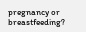pregnancy or breastfeeding?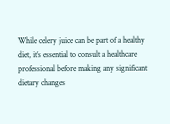While celery juice can be part of a healthy diet, it’s essential to consult a healthcare professional before making any significant dietary changes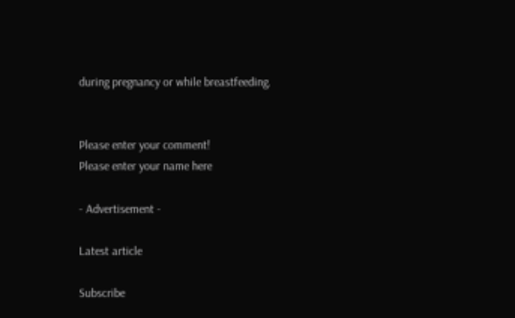during pregnancy or while breastfeeding.


Please enter your comment!
Please enter your name here

- Advertisement -

Latest article

Subscribe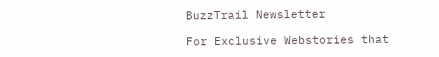BuzzTrail Newsletter

For Exclusive Webstories that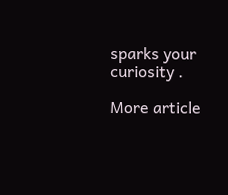sparks your curiosity .

More article